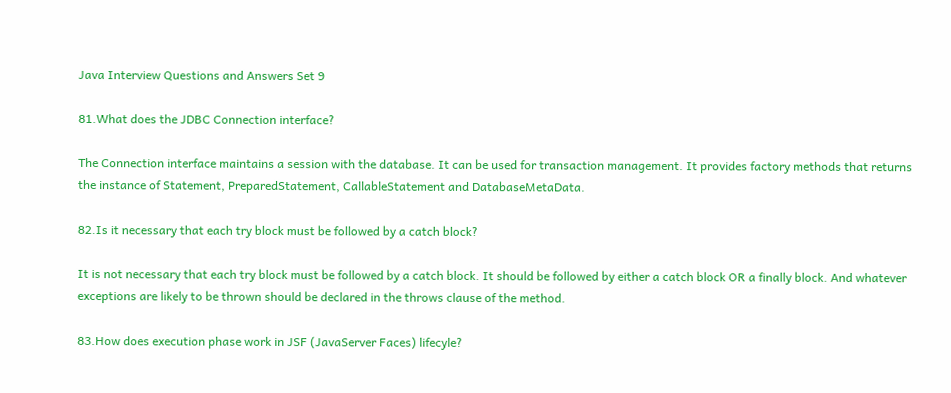Java Interview Questions and Answers Set 9

81.What does the JDBC Connection interface?

The Connection interface maintains a session with the database. It can be used for transaction management. It provides factory methods that returns the instance of Statement, PreparedStatement, CallableStatement and DatabaseMetaData.

82.Is it necessary that each try block must be followed by a catch block?

It is not necessary that each try block must be followed by a catch block. It should be followed by either a catch block OR a finally block. And whatever exceptions are likely to be thrown should be declared in the throws clause of the method.

83.How does execution phase work in JSF (JavaServer Faces) lifecyle?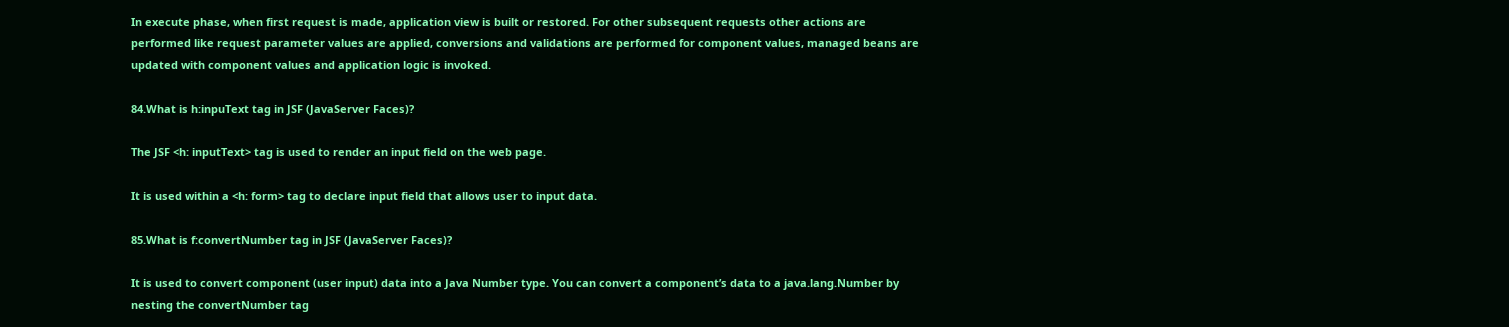In execute phase, when first request is made, application view is built or restored. For other subsequent requests other actions are performed like request parameter values are applied, conversions and validations are performed for component values, managed beans are updated with component values and application logic is invoked.

84.What is h:inpuText tag in JSF (JavaServer Faces)?

The JSF <h: inputText> tag is used to render an input field on the web page.

It is used within a <h: form> tag to declare input field that allows user to input data.

85.What is f:convertNumber tag in JSF (JavaServer Faces)?

It is used to convert component (user input) data into a Java Number type. You can convert a component’s data to a java.lang.Number by nesting the convertNumber tag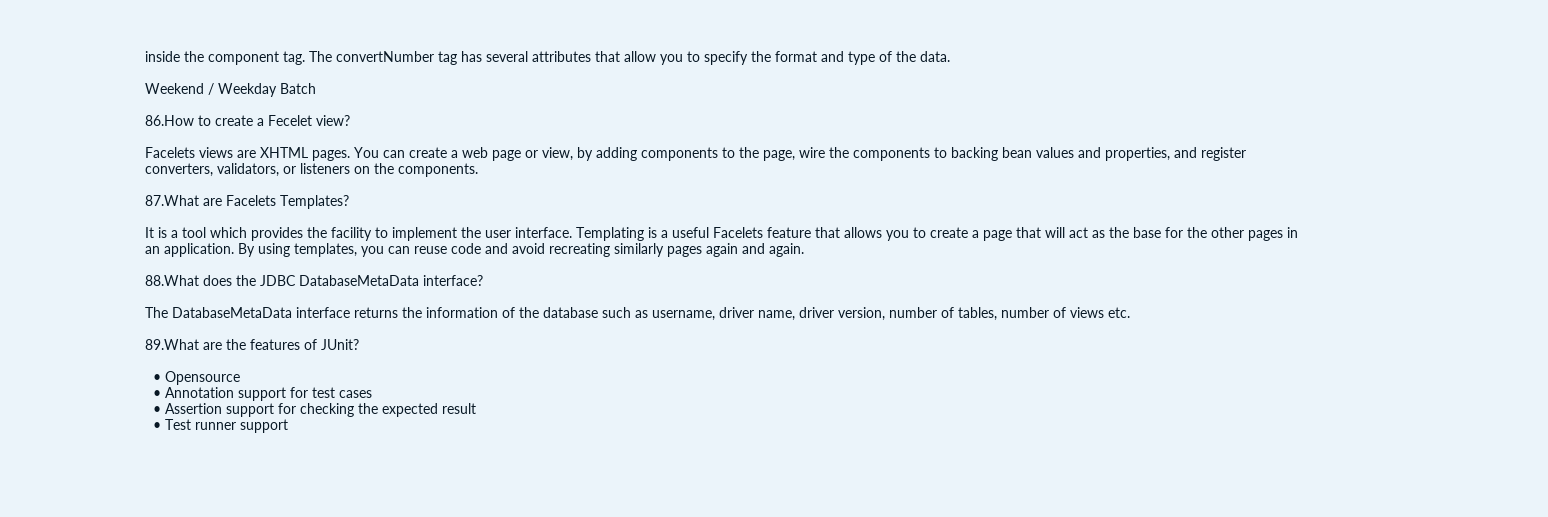inside the component tag. The convertNumber tag has several attributes that allow you to specify the format and type of the data.

Weekend / Weekday Batch

86.How to create a Fecelet view?

Facelets views are XHTML pages. You can create a web page or view, by adding components to the page, wire the components to backing bean values and properties, and register converters, validators, or listeners on the components.

87.What are Facelets Templates?

It is a tool which provides the facility to implement the user interface. Templating is a useful Facelets feature that allows you to create a page that will act as the base for the other pages in an application. By using templates, you can reuse code and avoid recreating similarly pages again and again.

88.What does the JDBC DatabaseMetaData interface?

The DatabaseMetaData interface returns the information of the database such as username, driver name, driver version, number of tables, number of views etc.

89.What are the features of JUnit?

  • Opensource
  • Annotation support for test cases
  • Assertion support for checking the expected result
  • Test runner support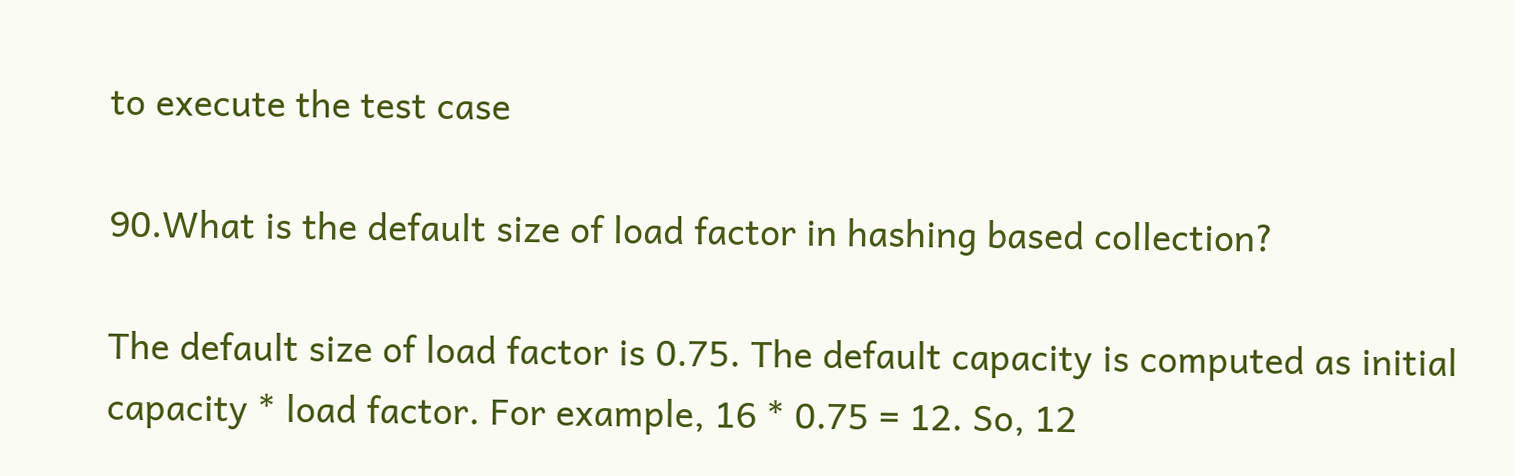to execute the test case

90.What is the default size of load factor in hashing based collection?

The default size of load factor is 0.75. The default capacity is computed as initial capacity * load factor. For example, 16 * 0.75 = 12. So, 12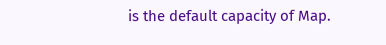is the default capacity of Map.